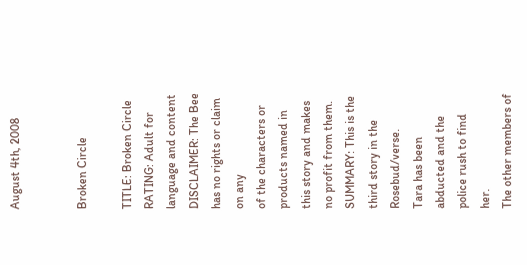August 4th, 2008


Broken Circle

TITLE: Broken Circle
RATING: Adult for language and content
DISCLAIMER: The Bee has no rights or claim on any
of the characters or products named in this story and makes
no profit from them.
SUMMARY: This is the third story in the Rosebud/verse.
Tara has been abducted and the police rush to find her.
The other members of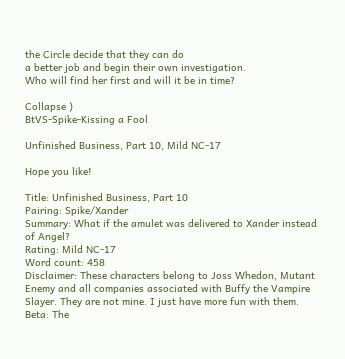the Circle decide that they can do
a better job and begin their own investigation.
Who will find her first and will it be in time?

Collapse )
BtVS-Spike-Kissing a Fool

Unfinished Business, Part 10, Mild NC-17

Hope you like!

Title: Unfinished Business, Part 10
Pairing: Spike/Xander
Summary: What if the amulet was delivered to Xander instead of Angel?
Rating: Mild NC-17
Word count: 458
Disclaimer: These characters belong to Joss Whedon, Mutant Enemy and all companies associated with Buffy the Vampire Slayer. They are not mine. I just have more fun with them.
Beta: The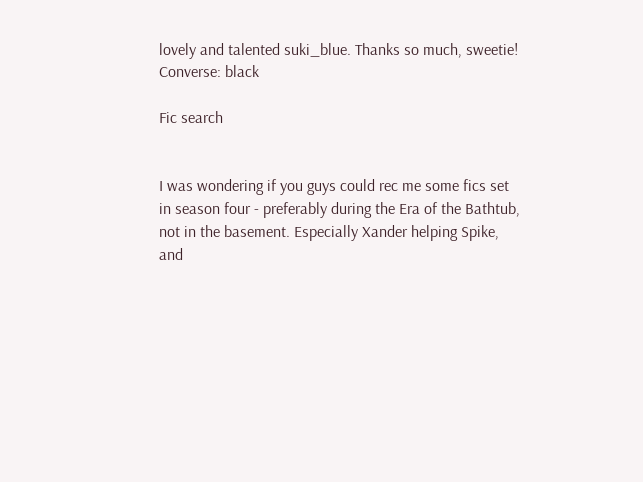lovely and talented suki_blue. Thanks so much, sweetie!
Converse: black

Fic search


I was wondering if you guys could rec me some fics set in season four - preferably during the Era of the Bathtub, not in the basement. Especially Xander helping Spike, and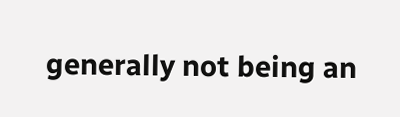generally not being an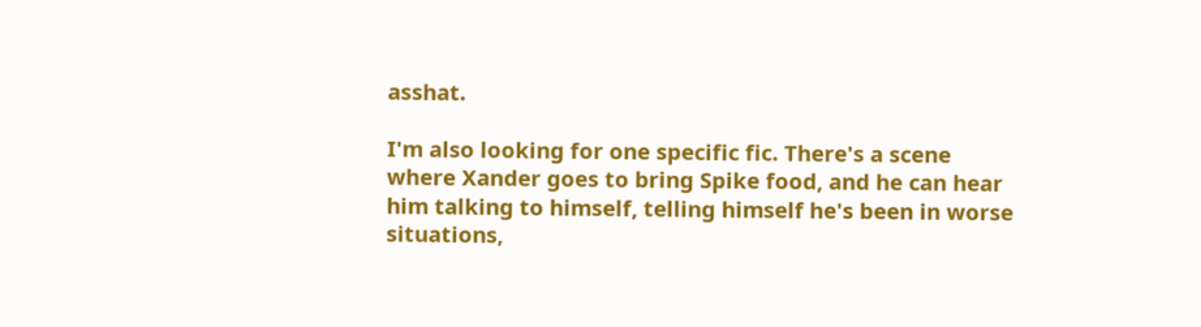asshat.

I'm also looking for one specific fic. There's a scene where Xander goes to bring Spike food, and he can hear him talking to himself, telling himself he's been in worse situations,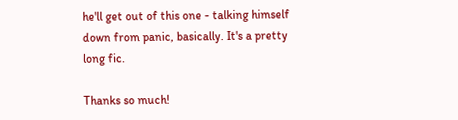he'll get out of this one - talking himself down from panic, basically. It's a pretty long fic.

Thanks so much!